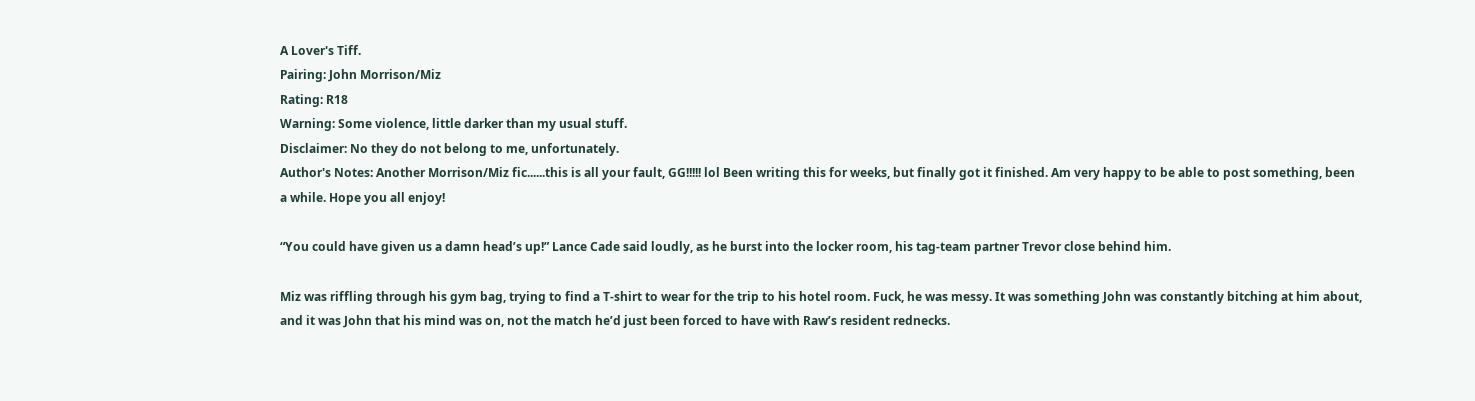A Lover's Tiff.
Pairing: John Morrison/Miz
Rating: R18
Warning: Some violence, little darker than my usual stuff.
Disclaimer: No they do not belong to me, unfortunately.
Author's Notes: Another Morrison/Miz fic......this is all your fault, GG!!!!! lol Been writing this for weeks, but finally got it finished. Am very happy to be able to post something, been a while. Hope you all enjoy!

“You could have given us a damn head’s up!” Lance Cade said loudly, as he burst into the locker room, his tag-team partner Trevor close behind him.

Miz was riffling through his gym bag, trying to find a T-shirt to wear for the trip to his hotel room. Fuck, he was messy. It was something John was constantly bitching at him about, and it was John that his mind was on, not the match he’d just been forced to have with Raw’s resident rednecks.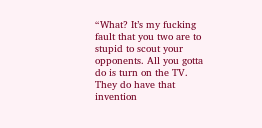“What? It’s my fucking fault that you two are to stupid to scout your opponents. All you gotta do is turn on the TV. They do have that invention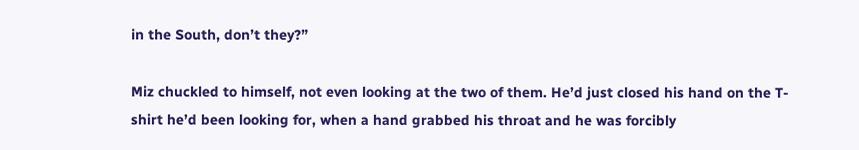in the South, don’t they?”

Miz chuckled to himself, not even looking at the two of them. He’d just closed his hand on the T-shirt he’d been looking for, when a hand grabbed his throat and he was forcibly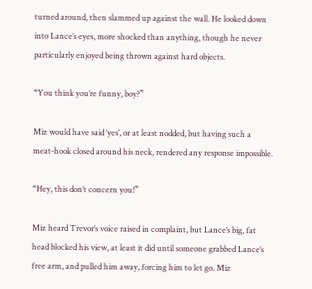turned around, then slammed up against the wall. He looked down into Lance’s eyes, more shocked than anything, though he never particularly enjoyed being thrown against hard objects.

“You think you’re funny, boy?”

Miz would have said ‘yes’, or at least nodded, but having such a meat-hook closed around his neck, rendered any response impossible.

“Hey, this don’t concern you!”

Miz heard Trevor’s voice raised in complaint, but Lance’s big, fat head blocked his view, at least it did until someone grabbed Lance’s free arm, and pulled him away, forcing him to let go. Miz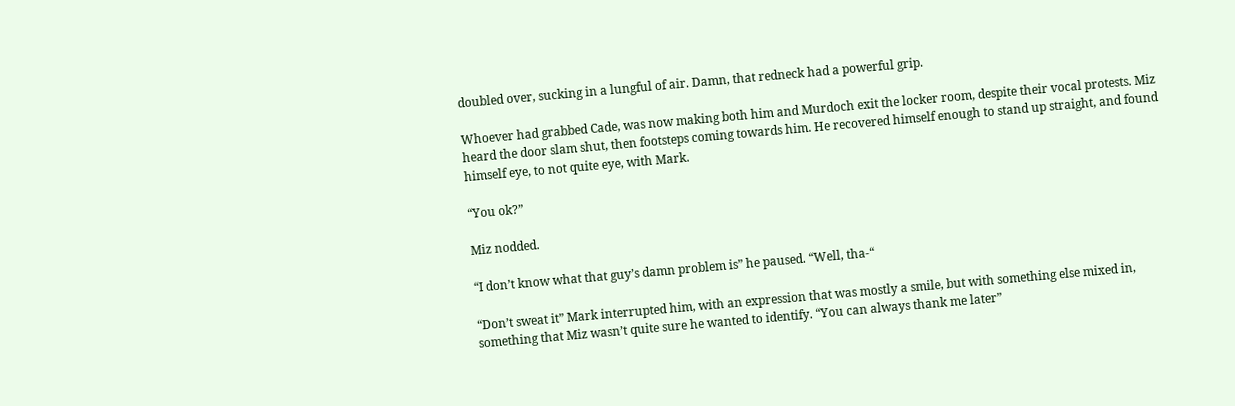doubled over, sucking in a lungful of air. Damn, that redneck had a powerful grip.

Whoever had grabbed Cade, was now making both him and Murdoch exit the locker room, despite their vocal protests. Miz heard the door slam shut, then footsteps coming towards him. He recovered himself enough to stand up straight, and found himself eye, to not quite eye, with Mark.

“You ok?”

Miz nodded.

“I don’t know what that guy’s damn problem is” he paused. “Well, tha-“

“Don’t sweat it” Mark interrupted him, with an expression that was mostly a smile, but with something else mixed in, something that Miz wasn’t quite sure he wanted to identify. “You can always thank me later”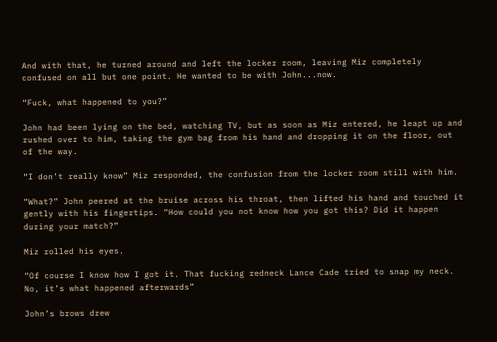And with that, he turned around and left the locker room, leaving Miz completely confused on all but one point. He wanted to be with John...now.

“Fuck, what happened to you?”

John had been lying on the bed, watching TV, but as soon as Miz entered, he leapt up and rushed over to him, taking the gym bag from his hand and dropping it on the floor, out of the way.

“I don’t really know” Miz responded, the confusion from the locker room still with him.

“What?” John peered at the bruise across his throat, then lifted his hand and touched it gently with his fingertips. “How could you not know how you got this? Did it happen during your match?”

Miz rolled his eyes.

“Of course I know how I got it. That fucking redneck Lance Cade tried to snap my neck. No, it’s what happened afterwards”

John’s brows drew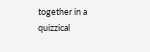together in a quizzical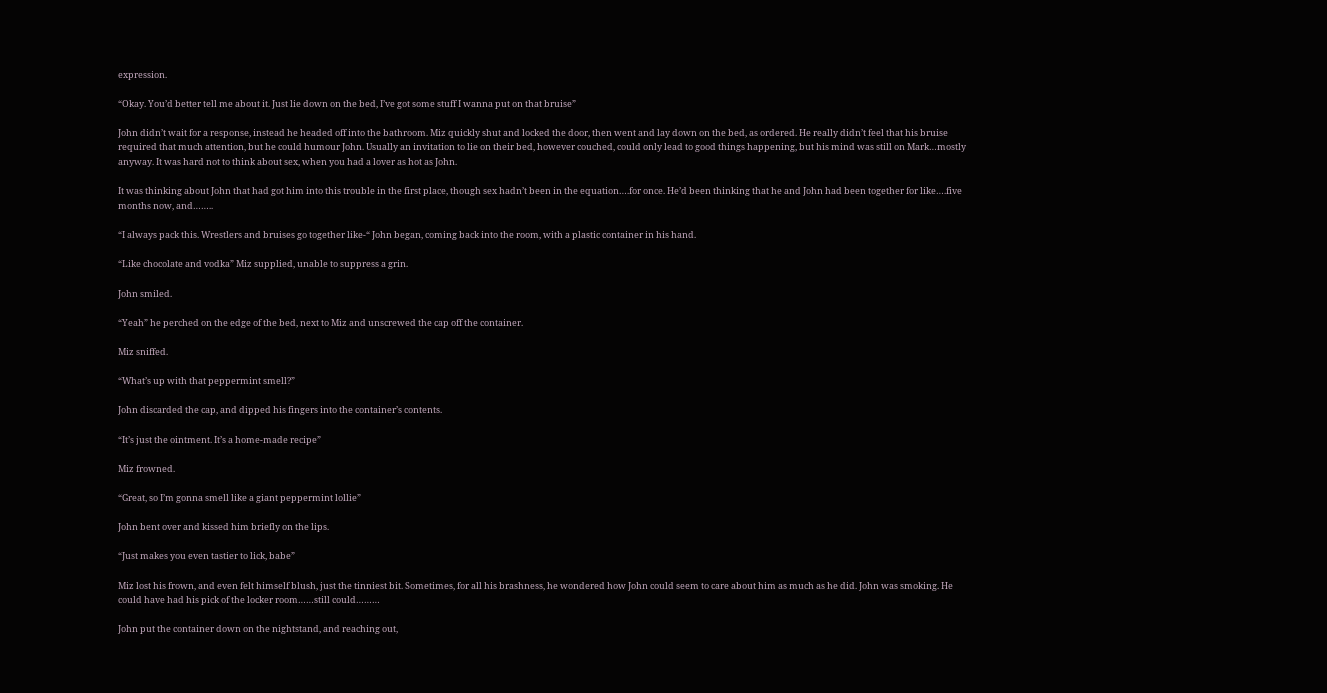expression.

“Okay. You’d better tell me about it. Just lie down on the bed, I’ve got some stuff I wanna put on that bruise”

John didn’t wait for a response, instead he headed off into the bathroom. Miz quickly shut and locked the door, then went and lay down on the bed, as ordered. He really didn’t feel that his bruise required that much attention, but he could humour John. Usually an invitation to lie on their bed, however couched, could only lead to good things happening, but his mind was still on Mark…mostly anyway. It was hard not to think about sex, when you had a lover as hot as John.

It was thinking about John that had got him into this trouble in the first place, though sex hadn’t been in the equation….for once. He’d been thinking that he and John had been together for like….five months now, and……..

“I always pack this. Wrestlers and bruises go together like-“ John began, coming back into the room, with a plastic container in his hand.

“Like chocolate and vodka” Miz supplied, unable to suppress a grin.

John smiled.

“Yeah” he perched on the edge of the bed, next to Miz and unscrewed the cap off the container.

Miz sniffed.

“What’s up with that peppermint smell?”

John discarded the cap, and dipped his fingers into the container’s contents.

“It’s just the ointment. It’s a home-made recipe”

Miz frowned.

“Great, so I’m gonna smell like a giant peppermint lollie”

John bent over and kissed him briefly on the lips.

“Just makes you even tastier to lick, babe”

Miz lost his frown, and even felt himself blush, just the tinniest bit. Sometimes, for all his brashness, he wondered how John could seem to care about him as much as he did. John was smoking. He could have had his pick of the locker room……still could………

John put the container down on the nightstand, and reaching out,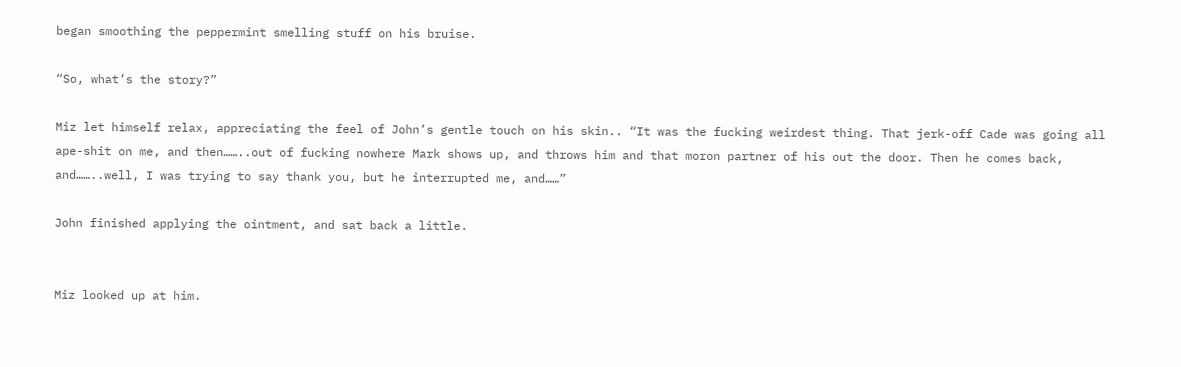began smoothing the peppermint smelling stuff on his bruise.

“So, what’s the story?”

Miz let himself relax, appreciating the feel of John’s gentle touch on his skin.. “It was the fucking weirdest thing. That jerk-off Cade was going all ape-shit on me, and then……..out of fucking nowhere Mark shows up, and throws him and that moron partner of his out the door. Then he comes back, and……..well, I was trying to say thank you, but he interrupted me, and……”

John finished applying the ointment, and sat back a little.


Miz looked up at him.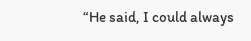“He said, I could always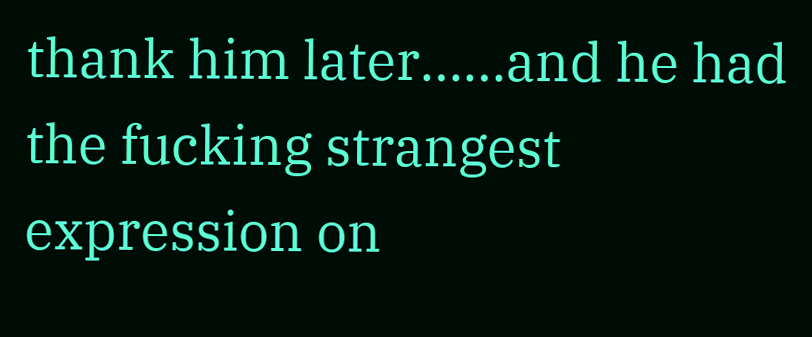thank him later……and he had the fucking strangest expression on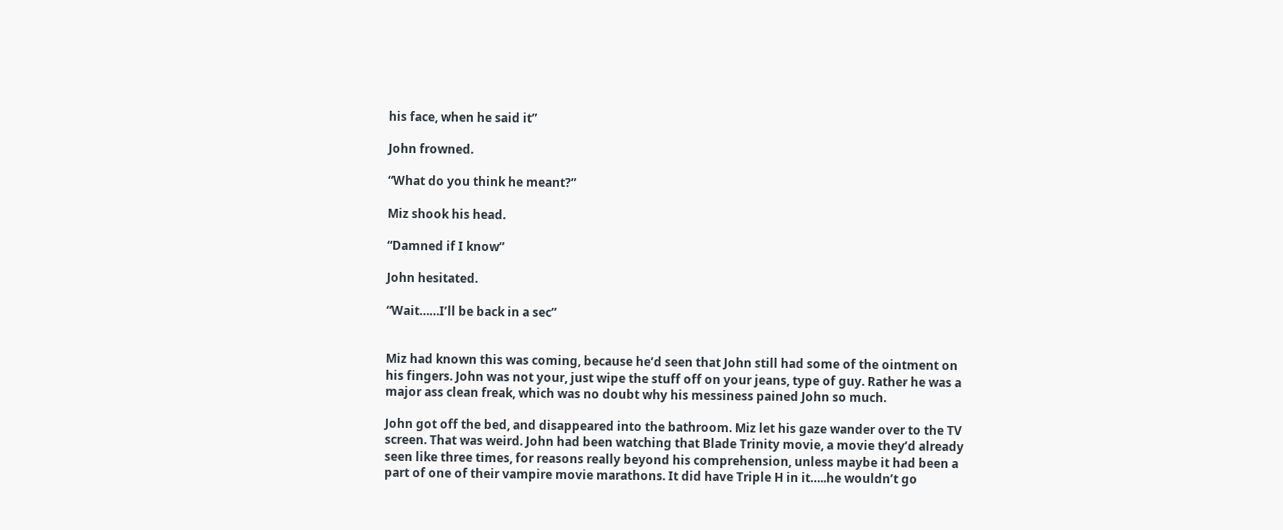his face, when he said it”

John frowned.

“What do you think he meant?”

Miz shook his head.

“Damned if I know”

John hesitated.

“Wait……I’ll be back in a sec”


Miz had known this was coming, because he’d seen that John still had some of the ointment on his fingers. John was not your, just wipe the stuff off on your jeans, type of guy. Rather he was a major ass clean freak, which was no doubt why his messiness pained John so much.

John got off the bed, and disappeared into the bathroom. Miz let his gaze wander over to the TV screen. That was weird. John had been watching that Blade Trinity movie, a movie they’d already seen like three times, for reasons really beyond his comprehension, unless maybe it had been a part of one of their vampire movie marathons. It did have Triple H in it…..he wouldn’t go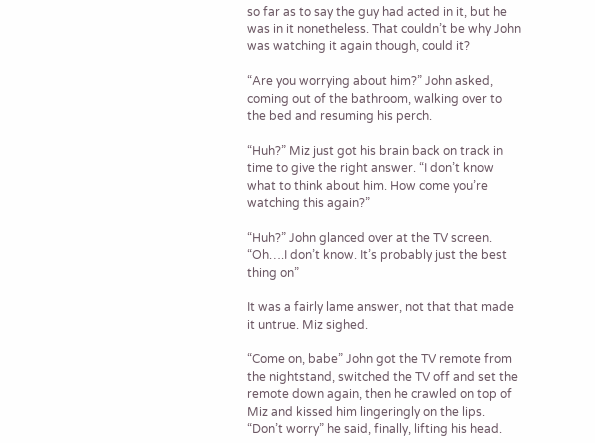so far as to say the guy had acted in it, but he was in it nonetheless. That couldn’t be why John was watching it again though, could it?

“Are you worrying about him?” John asked, coming out of the bathroom, walking over to the bed and resuming his perch.

“Huh?” Miz just got his brain back on track in time to give the right answer. “I don’t know what to think about him. How come you’re watching this again?”

“Huh?” John glanced over at the TV screen. “Oh….I don’t know. It’s probably just the best thing on”

It was a fairly lame answer, not that that made it untrue. Miz sighed.

“Come on, babe” John got the TV remote from the nightstand, switched the TV off and set the remote down again, then he crawled on top of Miz and kissed him lingeringly on the lips. “Don’t worry” he said, finally, lifting his head.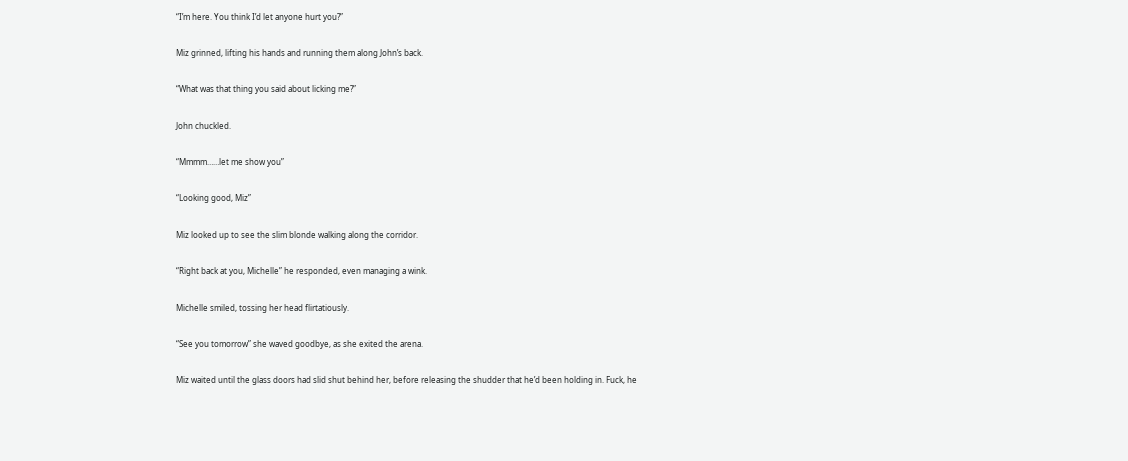“I’m here. You think I’d let anyone hurt you?”

Miz grinned, lifting his hands and running them along John’s back.

“What was that thing you said about licking me?”

John chuckled.

“Mmmm……let me show you”

“Looking good, Miz”

Miz looked up to see the slim blonde walking along the corridor.

“Right back at you, Michelle” he responded, even managing a wink.

Michelle smiled, tossing her head flirtatiously.

“See you tomorrow” she waved goodbye, as she exited the arena.

Miz waited until the glass doors had slid shut behind her, before releasing the shudder that he’d been holding in. Fuck, he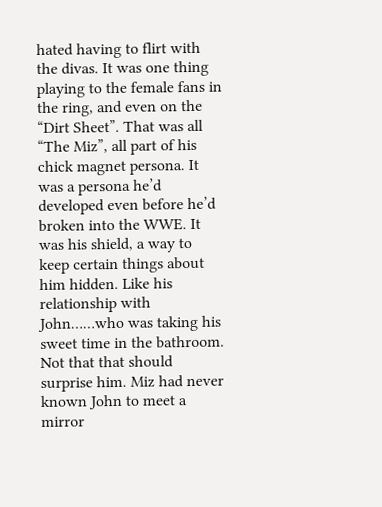hated having to flirt with the divas. It was one thing playing to the female fans in the ring, and even on the “Dirt Sheet”. That was all “The Miz”, all part of his chick magnet persona. It was a persona he’d developed even before he’d broken into the WWE. It was his shield, a way to keep certain things about him hidden. Like his relationship with John……who was taking his sweet time in the bathroom. Not that that should surprise him. Miz had never known John to meet a mirror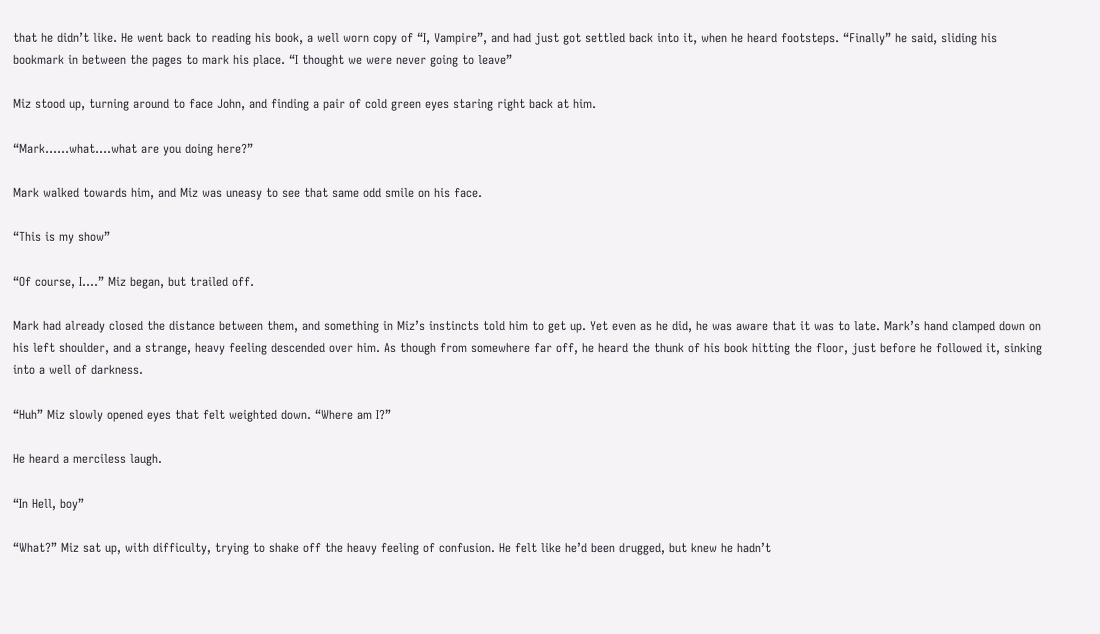that he didn’t like. He went back to reading his book, a well worn copy of “I, Vampire”, and had just got settled back into it, when he heard footsteps. “Finally” he said, sliding his bookmark in between the pages to mark his place. “I thought we were never going to leave”

Miz stood up, turning around to face John, and finding a pair of cold green eyes staring right back at him.

“Mark……what….what are you doing here?”

Mark walked towards him, and Miz was uneasy to see that same odd smile on his face.

“This is my show”

“Of course, I….” Miz began, but trailed off.

Mark had already closed the distance between them, and something in Miz’s instincts told him to get up. Yet even as he did, he was aware that it was to late. Mark’s hand clamped down on his left shoulder, and a strange, heavy feeling descended over him. As though from somewhere far off, he heard the thunk of his book hitting the floor, just before he followed it, sinking into a well of darkness.

“Huh” Miz slowly opened eyes that felt weighted down. “Where am I?”

He heard a merciless laugh.

“In Hell, boy”

“What?” Miz sat up, with difficulty, trying to shake off the heavy feeling of confusion. He felt like he’d been drugged, but knew he hadn’t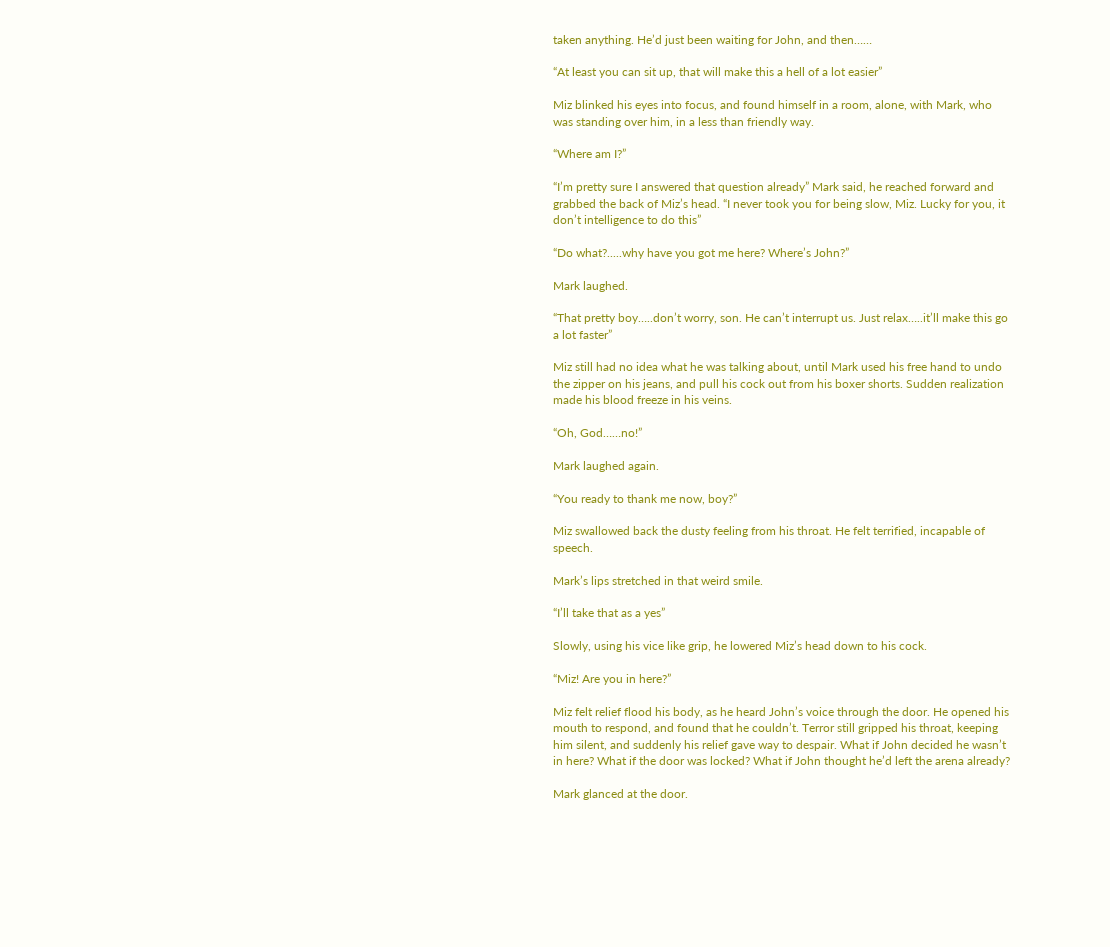taken anything. He’d just been waiting for John, and then……

“At least you can sit up, that will make this a hell of a lot easier”

Miz blinked his eyes into focus, and found himself in a room, alone, with Mark, who was standing over him, in a less than friendly way.

“Where am I?”

“I’m pretty sure I answered that question already” Mark said, he reached forward and grabbed the back of Miz’s head. “I never took you for being slow, Miz. Lucky for you, it don’t intelligence to do this”

“Do what?.....why have you got me here? Where’s John?”

Mark laughed.

“That pretty boy…..don’t worry, son. He can’t interrupt us. Just relax…..it’ll make this go a lot faster”

Miz still had no idea what he was talking about, until Mark used his free hand to undo the zipper on his jeans, and pull his cock out from his boxer shorts. Sudden realization made his blood freeze in his veins.

“Oh, God……no!”

Mark laughed again.

“You ready to thank me now, boy?”

Miz swallowed back the dusty feeling from his throat. He felt terrified, incapable of speech.

Mark’s lips stretched in that weird smile.

“I’ll take that as a yes”

Slowly, using his vice like grip, he lowered Miz’s head down to his cock.

“Miz! Are you in here?”

Miz felt relief flood his body, as he heard John’s voice through the door. He opened his mouth to respond, and found that he couldn’t. Terror still gripped his throat, keeping him silent, and suddenly his relief gave way to despair. What if John decided he wasn’t in here? What if the door was locked? What if John thought he’d left the arena already?

Mark glanced at the door.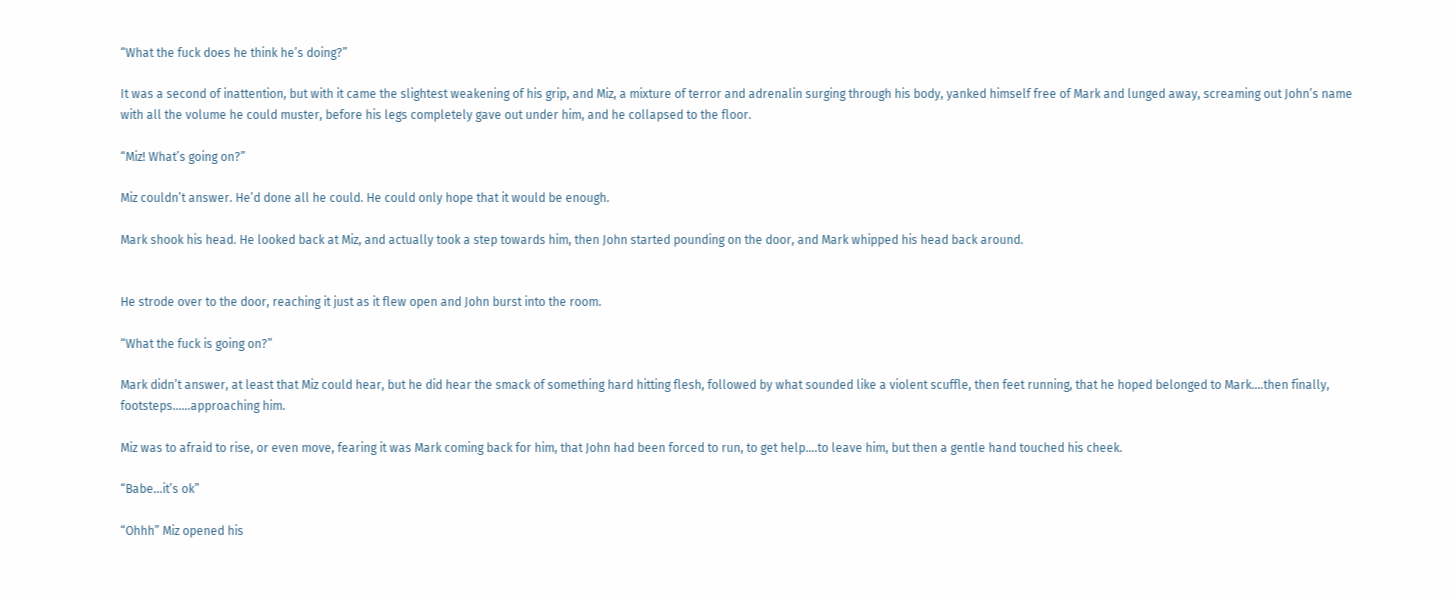“What the fuck does he think he’s doing?”

It was a second of inattention, but with it came the slightest weakening of his grip, and Miz, a mixture of terror and adrenalin surging through his body, yanked himself free of Mark and lunged away, screaming out John’s name with all the volume he could muster, before his legs completely gave out under him, and he collapsed to the floor.

“Miz! What’s going on?”

Miz couldn’t answer. He’d done all he could. He could only hope that it would be enough.

Mark shook his head. He looked back at Miz, and actually took a step towards him, then John started pounding on the door, and Mark whipped his head back around.


He strode over to the door, reaching it just as it flew open and John burst into the room.

“What the fuck is going on?”

Mark didn’t answer, at least that Miz could hear, but he did hear the smack of something hard hitting flesh, followed by what sounded like a violent scuffle, then feet running, that he hoped belonged to Mark….then finally, footsteps……approaching him.

Miz was to afraid to rise, or even move, fearing it was Mark coming back for him, that John had been forced to run, to get help….to leave him, but then a gentle hand touched his cheek.

“Babe…it’s ok”

“Ohhh” Miz opened his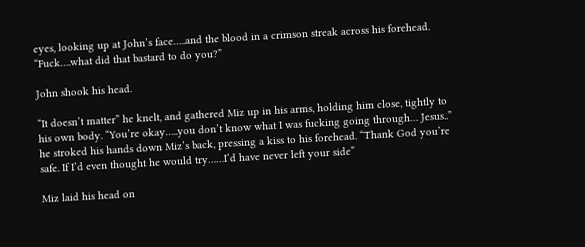eyes, looking up at John’s face…..and the blood in a crimson streak across his forehead. “Fuck….what did that bastard to do you?”

John shook his head.

“It doesn’t matter” he knelt, and gathered Miz up in his arms, holding him close, tightly to his own body. “You’re okay…..you don’t know what I was fucking going through… Jesus..” he stroked his hands down Miz’s back, pressing a kiss to his forehead. “Thank God you’re safe. If I’d even thought he would try……I’d have never left your side”

Miz laid his head on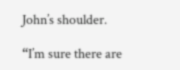John’s shoulder.

“I’m sure there are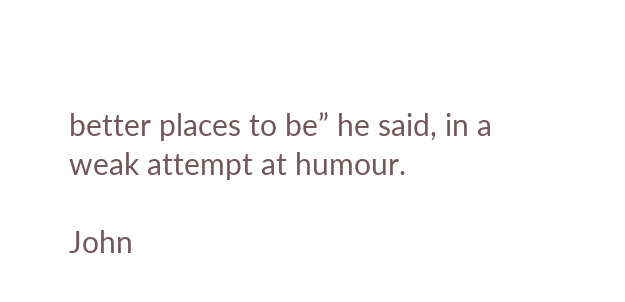better places to be” he said, in a weak attempt at humour.

John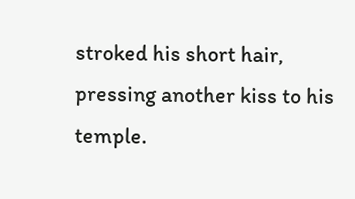stroked his short hair, pressing another kiss to his temple.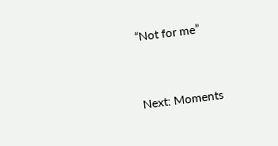“Not for me”


Next: Moments